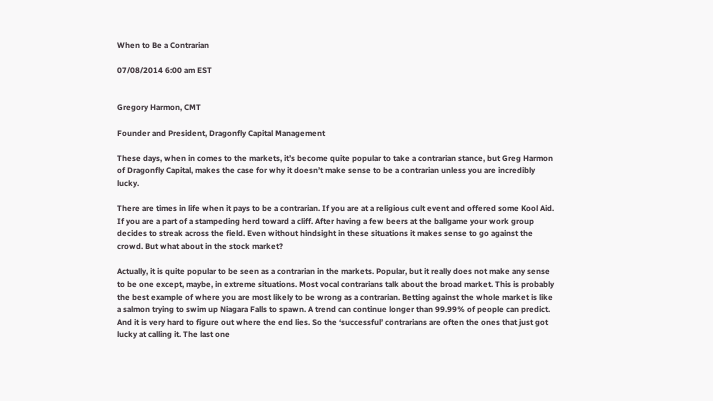When to Be a Contrarian

07/08/2014 6:00 am EST


Gregory Harmon, CMT

Founder and President, Dragonfly Capital Management

These days, when in comes to the markets, it’s become quite popular to take a contrarian stance, but Greg Harmon of Dragonfly Capital, makes the case for why it doesn’t make sense to be a contrarian unless you are incredibly lucky.

There are times in life when it pays to be a contrarian. If you are at a religious cult event and offered some Kool Aid. If you are a part of a stampeding herd toward a cliff. After having a few beers at the ballgame your work group decides to streak across the field. Even without hindsight in these situations it makes sense to go against the crowd. But what about in the stock market?

Actually, it is quite popular to be seen as a contrarian in the markets. Popular, but it really does not make any sense to be one except, maybe, in extreme situations. Most vocal contrarians talk about the broad market. This is probably the best example of where you are most likely to be wrong as a contrarian. Betting against the whole market is like a salmon trying to swim up Niagara Falls to spawn. A trend can continue longer than 99.99% of people can predict. And it is very hard to figure out where the end lies. So the ‘successful’ contrarians are often the ones that just got lucky at calling it. The last one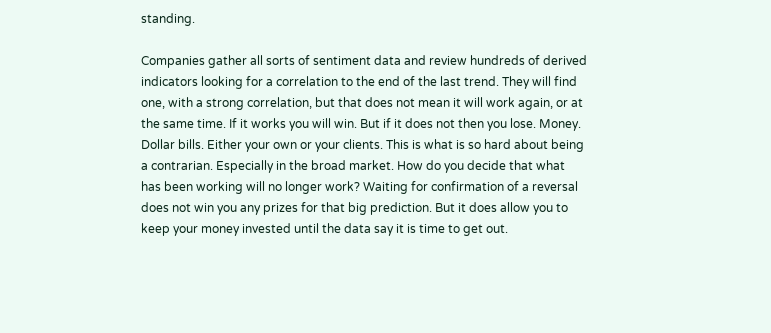standing.

Companies gather all sorts of sentiment data and review hundreds of derived indicators looking for a correlation to the end of the last trend. They will find one, with a strong correlation, but that does not mean it will work again, or at the same time. If it works you will win. But if it does not then you lose. Money. Dollar bills. Either your own or your clients. This is what is so hard about being a contrarian. Especially in the broad market. How do you decide that what has been working will no longer work? Waiting for confirmation of a reversal does not win you any prizes for that big prediction. But it does allow you to keep your money invested until the data say it is time to get out.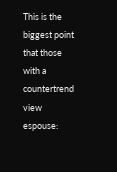This is the biggest point that those with a countertrend view espouse: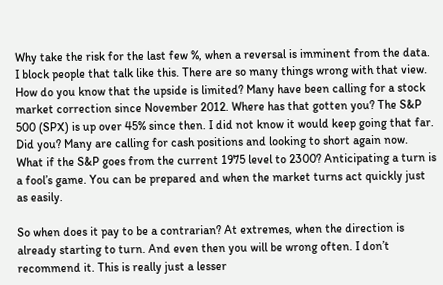Why take the risk for the last few %, when a reversal is imminent from the data. I block people that talk like this. There are so many things wrong with that view. How do you know that the upside is limited? Many have been calling for a stock market correction since November 2012. Where has that gotten you? The S&P 500 (SPX) is up over 45% since then. I did not know it would keep going that far. Did you? Many are calling for cash positions and looking to short again now. What if the S&P goes from the current 1975 level to 2300? Anticipating a turn is a fool’s game. You can be prepared and when the market turns act quickly just as easily.

So when does it pay to be a contrarian? At extremes, when the direction is already starting to turn. And even then you will be wrong often. I don’t recommend it. This is really just a lesser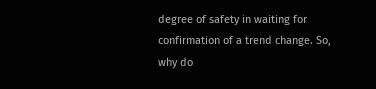degree of safety in waiting for confirmation of a trend change. So, why do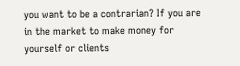you want to be a contrarian? If you are in the market to make money for yourself or clients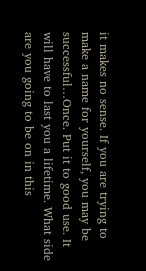it makes no sense. If you are trying to make a name for yourself, you may be successful…Once. Put it to good use. It will have to last you a lifetime. What side are you going to be on in this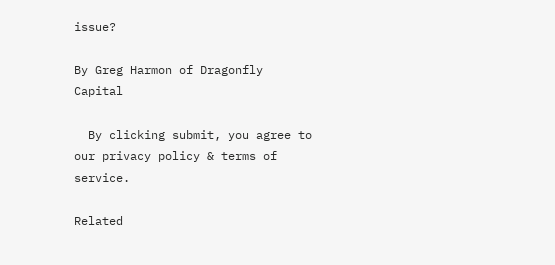issue?

By Greg Harmon of Dragonfly Capital

  By clicking submit, you agree to our privacy policy & terms of service.

Related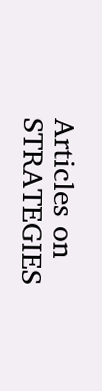Articles on STRATEGIES